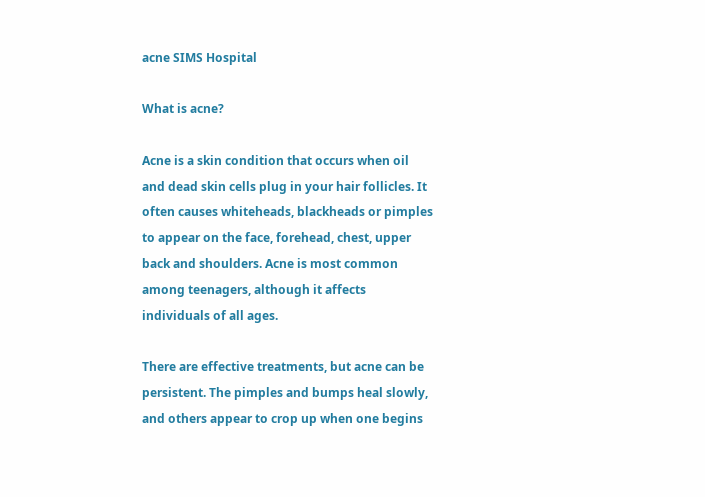acne SIMS Hospital

What is acne?

Acne is a skin condition that occurs when oil and dead skin cells plug in your hair follicles. It often causes whiteheads, blackheads or pimples to appear on the face, forehead, chest, upper back and shoulders. Acne is most common among teenagers, although it affects individuals of all ages.

There are effective treatments, but acne can be persistent. The pimples and bumps heal slowly, and others appear to crop up when one begins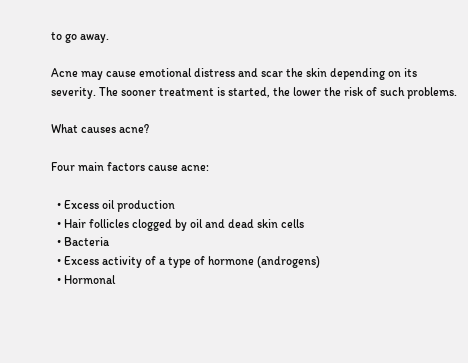to go away.

Acne may cause emotional distress and scar the skin depending on its severity. The sooner treatment is started, the lower the risk of such problems.

What causes acne?

Four main factors cause acne:

  • Excess oil production
  • Hair follicles clogged by oil and dead skin cells
  • Bacteria
  • Excess activity of a type of hormone (androgens)
  • Hormonal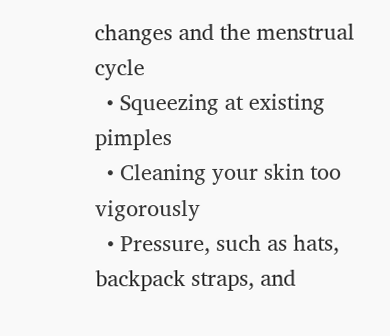changes and the menstrual cycle
  • Squeezing at existing pimples
  • Cleaning your skin too vigorously
  • Pressure, such as hats, backpack straps, and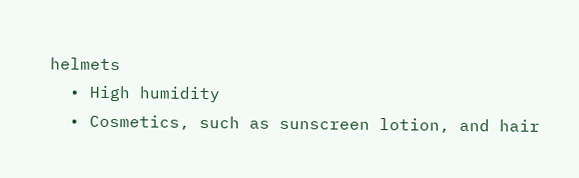helmets
  • High humidity
  • Cosmetics, such as sunscreen lotion, and hair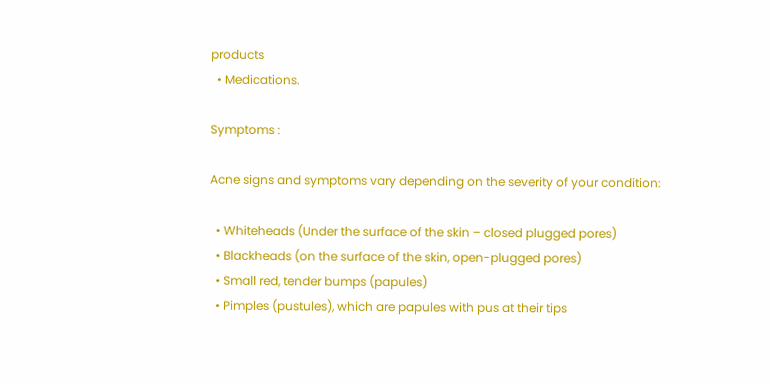products
  • Medications.

Symptoms :

Acne signs and symptoms vary depending on the severity of your condition:

  • Whiteheads (Under the surface of the skin – closed plugged pores)
  • Blackheads (on the surface of the skin, open-plugged pores)
  • Small red, tender bumps (papules)
  • Pimples (pustules), which are papules with pus at their tips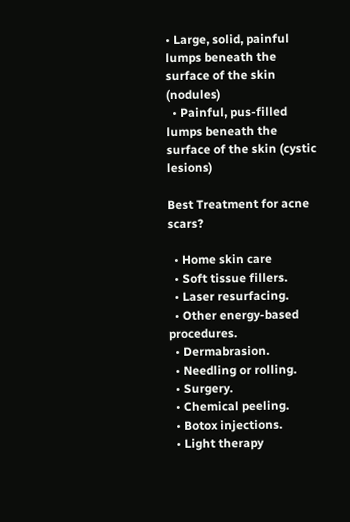• Large, solid, painful lumps beneath the surface of the skin (nodules)
  • Painful, pus-filled lumps beneath the surface of the skin (cystic lesions)

Best Treatment for acne scars?

  • Home skin care
  • Soft tissue fillers.
  • Laser resurfacing.
  • Other energy-based procedures.
  • Dermabrasion.
  • Needling or rolling.
  • Surgery.
  • Chemical peeling.
  • Botox injections.
  • Light therapy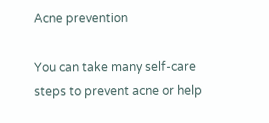Acne prevention

You can take many self-care steps to prevent acne or help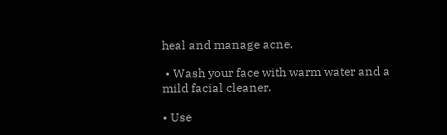heal and manage acne.

 • Wash your face with warm water and a mild facial cleaner.

• Use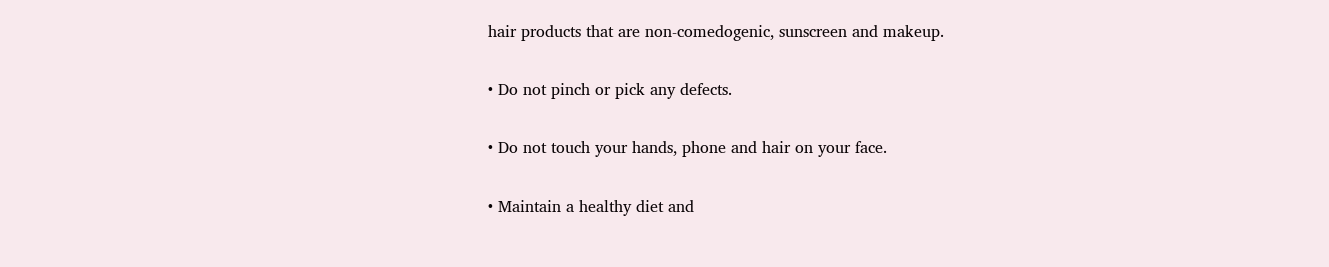hair products that are non-comedogenic, sunscreen and makeup.

• Do not pinch or pick any defects.

• Do not touch your hands, phone and hair on your face.

• Maintain a healthy diet and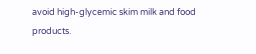avoid high-glycemic skim milk and food products.